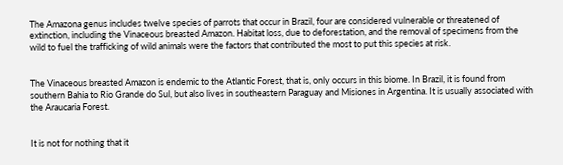The Amazona genus includes twelve species of parrots that occur in Brazil, four are considered vulnerable or threatened of extinction, including the Vinaceous breasted Amazon. Habitat loss, due to deforestation, and the removal of specimens from the wild to fuel the trafficking of wild animals were the factors that contributed the most to put this species at risk.


The Vinaceous breasted Amazon is endemic to the Atlantic Forest, that is, only occurs in this biome. In Brazil, it is found from southern Bahia to Rio Grande do Sul, but also lives in southeastern Paraguay and Misiones in Argentina. It is usually associated with the Araucaria Forest.


It is not for nothing that it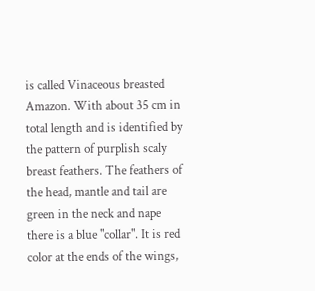is called Vinaceous breasted Amazon. With about 35 cm in total length and is identified by the pattern of purplish scaly breast feathers. The feathers of the head, mantle and tail are green in the neck and nape there is a blue "collar". It is red color at the ends of the wings,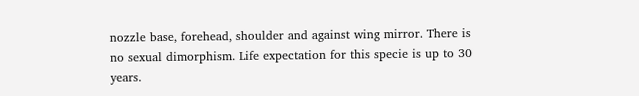nozzle base, forehead, shoulder and against wing mirror. There is no sexual dimorphism. Life expectation for this specie is up to 30 years.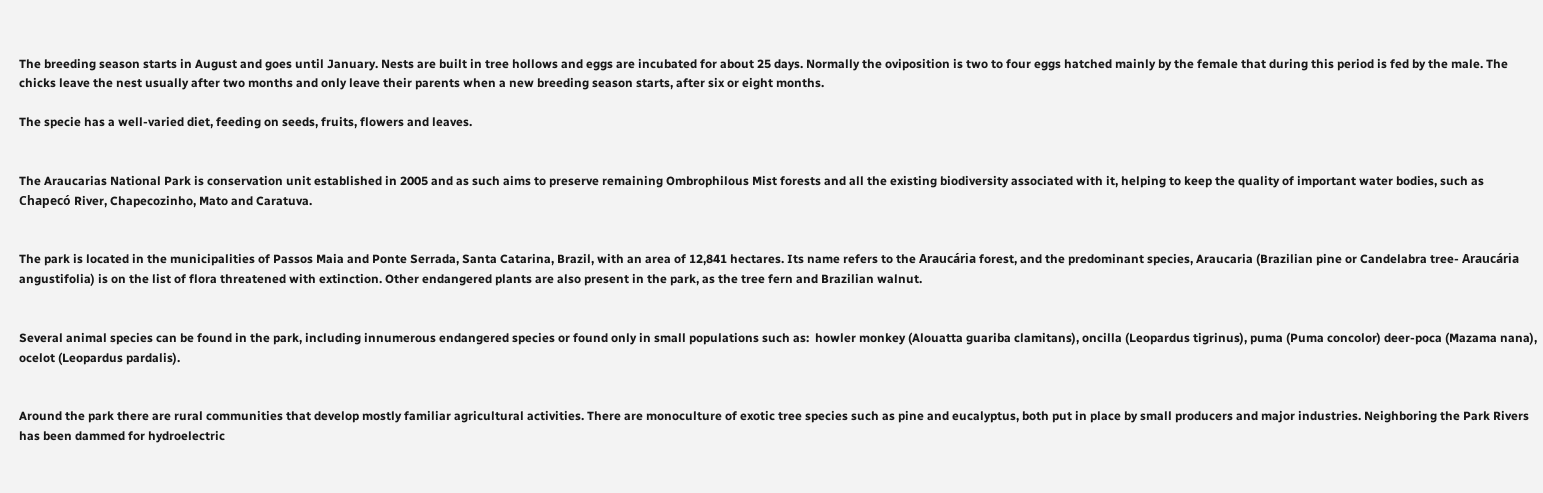The breeding season starts in August and goes until January. Nests are built in tree hollows and eggs are incubated for about 25 days. Normally the oviposition is two to four eggs hatched mainly by the female that during this period is fed by the male. The chicks leave the nest usually after two months and only leave their parents when a new breeding season starts, after six or eight months.

The specie has a well-varied diet, feeding on seeds, fruits, flowers and leaves.


The Araucarias National Park is conservation unit established in 2005 and as such aims to preserve remaining Ombrophilous Mist forests and all the existing biodiversity associated with it, helping to keep the quality of important water bodies, such as  Chapecó River, Chapecozinho, Mato and Caratuva.


The park is located in the municipalities of Passos Maia and Ponte Serrada, Santa Catarina, Brazil, with an area of 12,841 hectares. Its name refers to the Araucária forest, and the predominant species, Araucaria (Brazilian pine or Candelabra tree- Araucária angustifolia) is on the list of flora threatened with extinction. Other endangered plants are also present in the park, as the tree fern and Brazilian walnut.


Several animal species can be found in the park, including innumerous endangered species or found only in small populations such as:  howler monkey (Alouatta guariba clamitans), oncilla (Leopardus tigrinus), puma (Puma concolor) deer-poca (Mazama nana), ocelot (Leopardus pardalis).


Around the park there are rural communities that develop mostly familiar agricultural activities. There are monoculture of exotic tree species such as pine and eucalyptus, both put in place by small producers and major industries. Neighboring the Park Rivers has been dammed for hydroelectric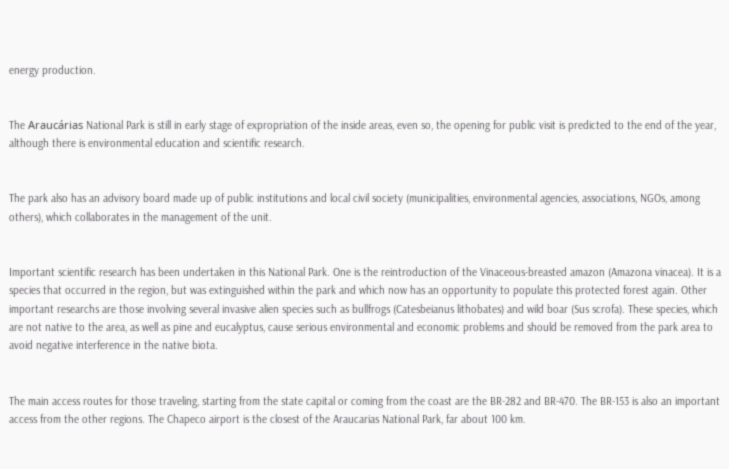energy production.


The Araucárias National Park is still in early stage of expropriation of the inside areas, even so, the opening for public visit is predicted to the end of the year, although there is environmental education and scientific research.


The park also has an advisory board made up of public institutions and local civil society (municipalities, environmental agencies, associations, NGOs, among others), which collaborates in the management of the unit.


Important scientific research has been undertaken in this National Park. One is the reintroduction of the Vinaceous-breasted amazon (Amazona vinacea). It is a species that occurred in the region, but was extinguished within the park and which now has an opportunity to populate this protected forest again. Other important researchs are those involving several invasive alien species such as bullfrogs (Catesbeianus lithobates) and wild boar (Sus scrofa). These species, which are not native to the area, as well as pine and eucalyptus, cause serious environmental and economic problems and should be removed from the park area to avoid negative interference in the native biota.


The main access routes for those traveling, starting from the state capital or coming from the coast are the BR-282 and BR-470. The BR-153 is also an important access from the other regions. The Chapeco airport is the closest of the Araucarias National Park, far about 100 km.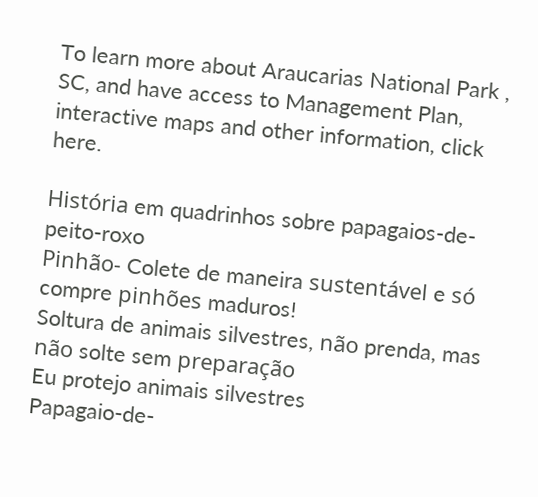To learn more about Araucarias National Park , SC, and have access to Management Plan, interactive maps and other information, click here.

História em quadrinhos sobre papagaios-de-peito-roxo
Pinhão- Colete de maneira sustentável e só compre pinhões maduros!
Soltura de animais silvestres, não prenda, mas não solte sem preparação
Eu protejo animais silvestres
Papagaio-de-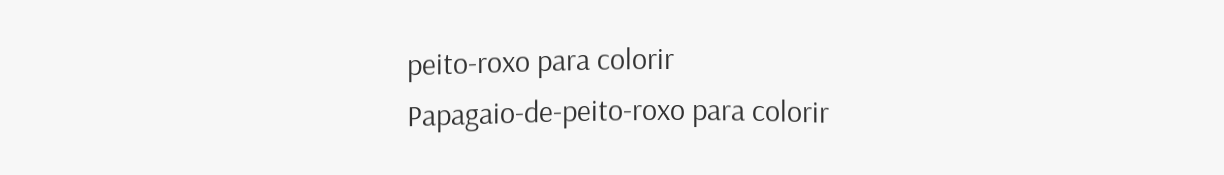peito-roxo para colorir
Papagaio-de-peito-roxo para colorir